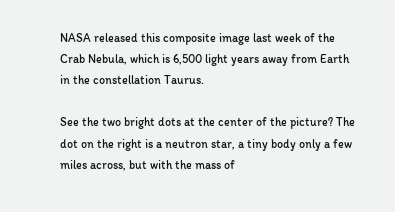NASA released this composite image last week of the Crab Nebula, which is 6,500 light years away from Earth in the constellation Taurus.

See the two bright dots at the center of the picture? The dot on the right is a neutron star, a tiny body only a few miles across, but with the mass of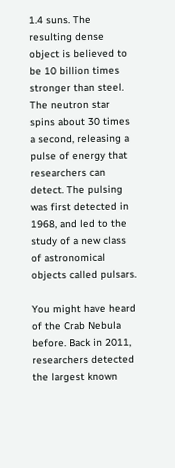1.4 suns. The resulting dense object is believed to be 10 billion times stronger than steel. The neutron star spins about 30 times a second, releasing a pulse of energy that researchers can detect. The pulsing was first detected in 1968, and led to the study of a new class of astronomical objects called pulsars.

You might have heard of the Crab Nebula before. Back in 2011, researchers detected the largest known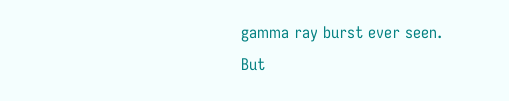gamma ray burst ever seen. But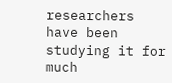researchers have been studying it for much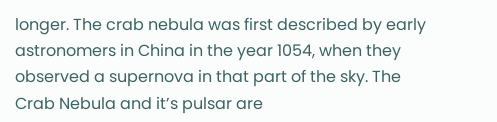longer. The crab nebula was first described by early astronomers in China in the year 1054, when they observed a supernova in that part of the sky. The Crab Nebula and it’s pulsar are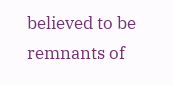believed to be remnants of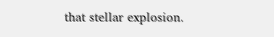that stellar explosion.